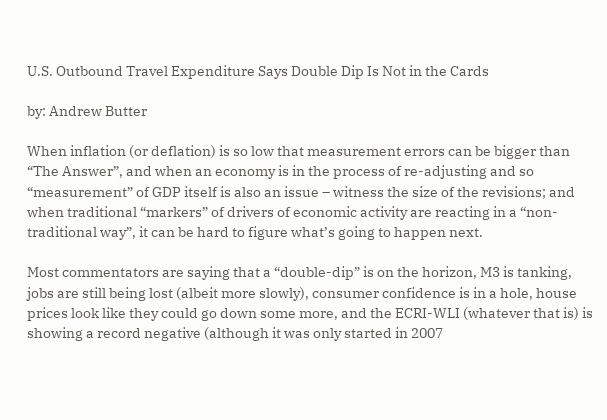U.S. Outbound Travel Expenditure Says Double Dip Is Not in the Cards

by: Andrew Butter

When inflation (or deflation) is so low that measurement errors can be bigger than “The Answer”, and when an economy is in the process of re-adjusting and so “measurement” of GDP itself is also an issue – witness the size of the revisions; and when traditional “markers” of drivers of economic activity are reacting in a “non-traditional way”, it can be hard to figure what’s going to happen next.

Most commentators are saying that a “double-dip” is on the horizon, M3 is tanking, jobs are still being lost (albeit more slowly), consumer confidence is in a hole, house prices look like they could go down some more, and the ECRI-WLI (whatever that is) is showing a record negative (although it was only started in 2007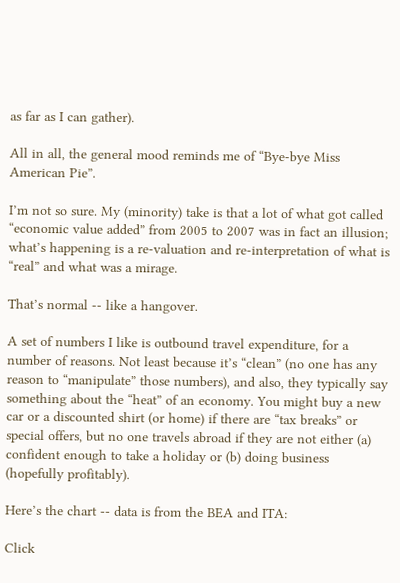as far as I can gather).

All in all, the general mood reminds me of “Bye-bye Miss American Pie”.

I’m not so sure. My (minority) take is that a lot of what got called “economic value added” from 2005 to 2007 was in fact an illusion; what’s happening is a re-valuation and re-interpretation of what is “real” and what was a mirage.

That’s normal -- like a hangover.

A set of numbers I like is outbound travel expenditure, for a number of reasons. Not least because it’s “clean” (no one has any reason to “manipulate” those numbers), and also, they typically say something about the “heat” of an economy. You might buy a new car or a discounted shirt (or home) if there are “tax breaks” or special offers, but no one travels abroad if they are not either (a) confident enough to take a holiday or (b) doing business (hopefully profitably).

Here’s the chart -- data is from the BEA and ITA:

Click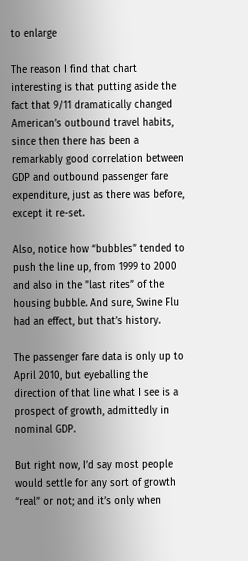to enlarge

The reason I find that chart interesting is that putting aside the fact that 9/11 dramatically changed American’s outbound travel habits, since then there has been a remarkably good correlation between GDP and outbound passenger fare expenditure, just as there was before, except it re-set.

Also, notice how “bubbles” tended to push the line up, from 1999 to 2000 and also in the "last rites” of the housing bubble. And sure, Swine Flu had an effect, but that’s history.

The passenger fare data is only up to April 2010, but eyeballing the direction of that line what I see is a prospect of growth, admittedly in nominal GDP.

But right now, I’d say most people would settle for any sort of growth “real” or not; and it’s only when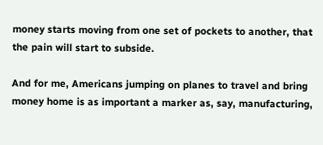money starts moving from one set of pockets to another, that the pain will start to subside.

And for me, Americans jumping on planes to travel and bring money home is as important a marker as, say, manufacturing,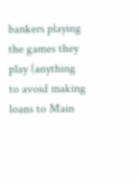bankers playing the games they play (anything to avoid making loans to Main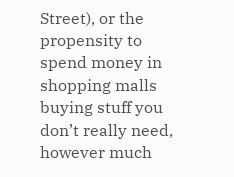Street), or the propensity to spend money in shopping malls buying stuff you don’t really need, however much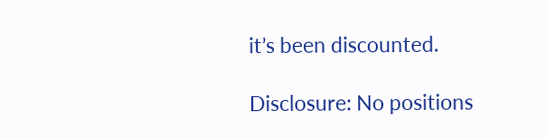it’s been discounted.

Disclosure: No positions